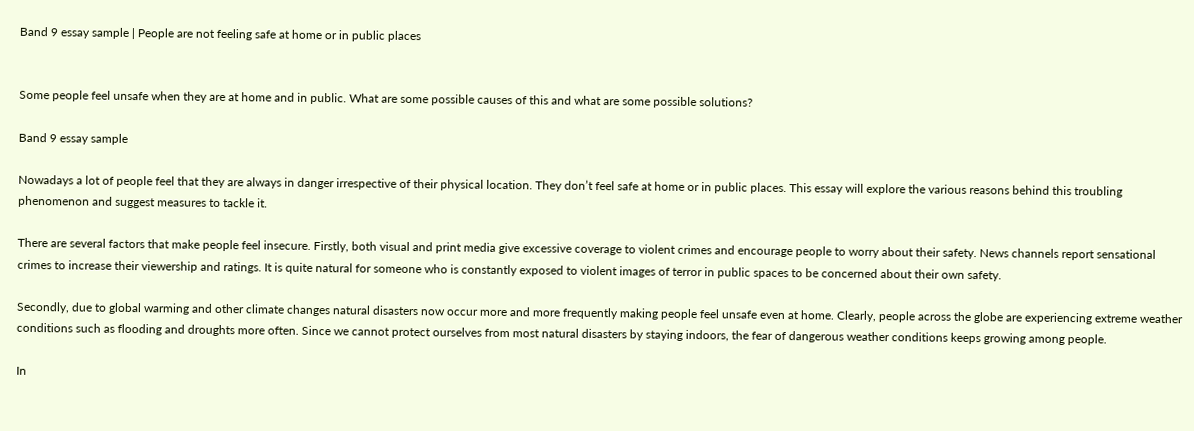Band 9 essay sample | People are not feeling safe at home or in public places


Some people feel unsafe when they are at home and in public. What are some possible causes of this and what are some possible solutions?

Band 9 essay sample

Nowadays a lot of people feel that they are always in danger irrespective of their physical location. They don’t feel safe at home or in public places. This essay will explore the various reasons behind this troubling phenomenon and suggest measures to tackle it.

There are several factors that make people feel insecure. Firstly, both visual and print media give excessive coverage to violent crimes and encourage people to worry about their safety. News channels report sensational crimes to increase their viewership and ratings. It is quite natural for someone who is constantly exposed to violent images of terror in public spaces to be concerned about their own safety.

Secondly, due to global warming and other climate changes natural disasters now occur more and more frequently making people feel unsafe even at home. Clearly, people across the globe are experiencing extreme weather conditions such as flooding and droughts more often. Since we cannot protect ourselves from most natural disasters by staying indoors, the fear of dangerous weather conditions keeps growing among people.

In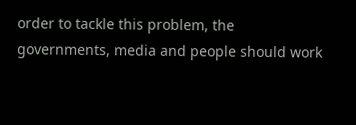order to tackle this problem, the governments, media and people should work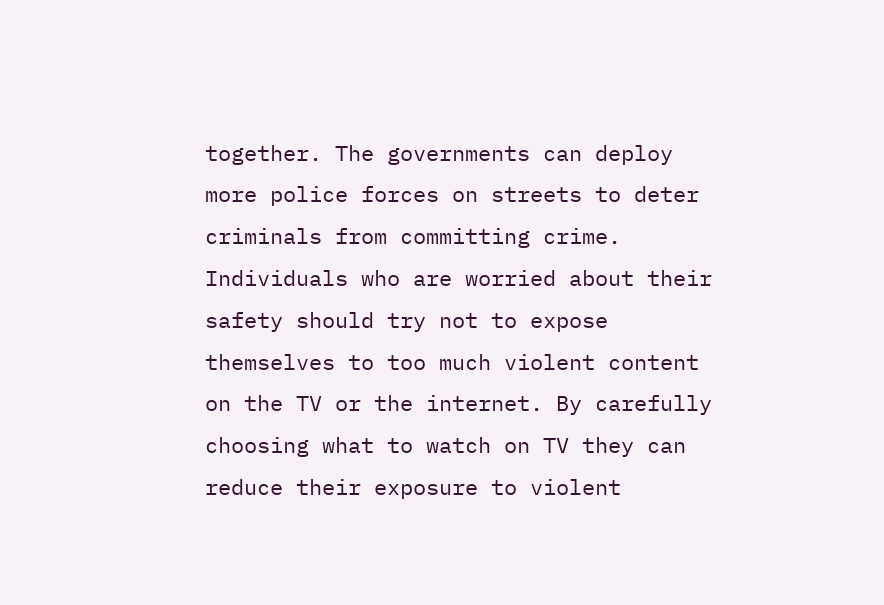together. The governments can deploy more police forces on streets to deter criminals from committing crime. Individuals who are worried about their safety should try not to expose themselves to too much violent content on the TV or the internet. By carefully choosing what to watch on TV they can reduce their exposure to violent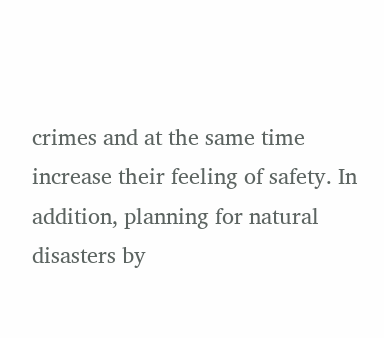crimes and at the same time increase their feeling of safety. In addition, planning for natural disasters by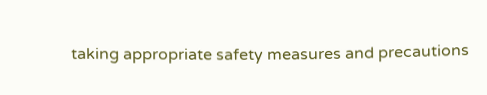taking appropriate safety measures and precautions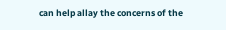can help allay the concerns of the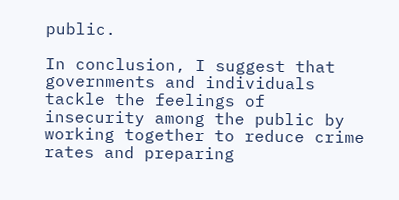public.

In conclusion, I suggest that governments and individuals tackle the feelings of insecurity among the public by working together to reduce crime rates and preparing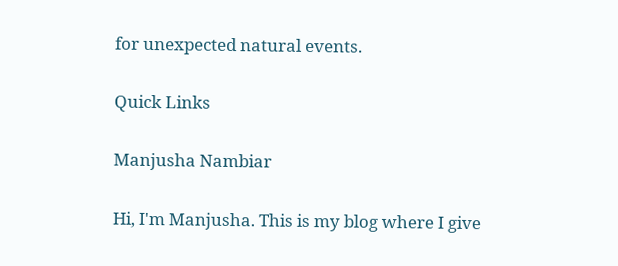for unexpected natural events.

Quick Links

Manjusha Nambiar

Hi, I'm Manjusha. This is my blog where I give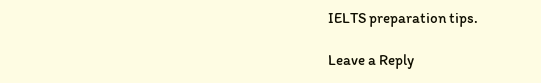IELTS preparation tips.

Leave a Reply